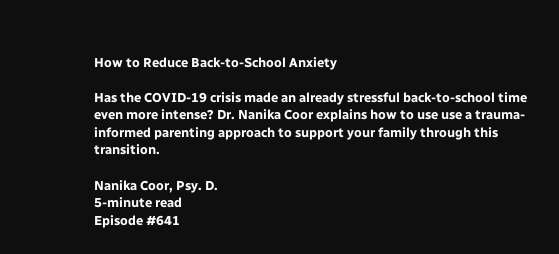How to Reduce Back-to-School Anxiety

Has the COVID-19 crisis made an already stressful back-to-school time even more intense? Dr. Nanika Coor explains how to use use a trauma-informed parenting approach to support your family through this transition.

Nanika Coor, Psy. D.
5-minute read
Episode #641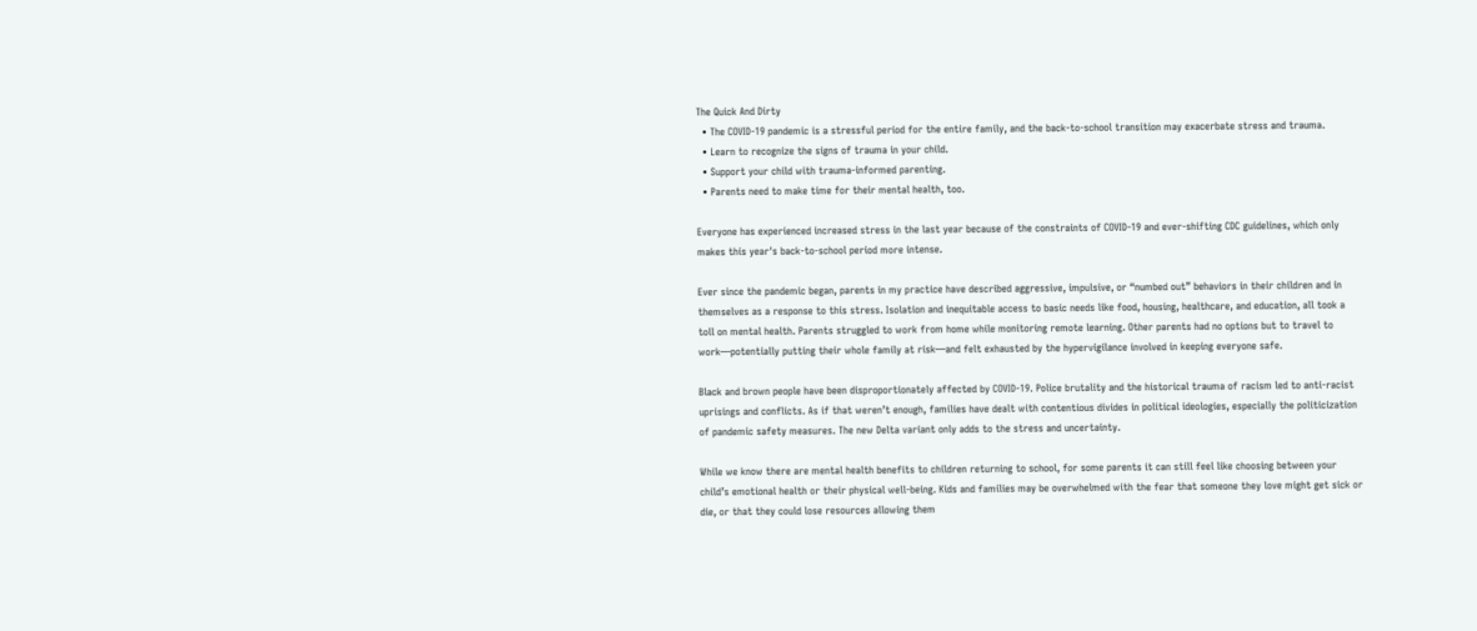The Quick And Dirty
  • The COVID-19 pandemic is a stressful period for the entire family, and the back-to-school transition may exacerbate stress and trauma.
  • Learn to recognize the signs of trauma in your child.
  • Support your child with trauma-informed parenting.
  • Parents need to make time for their mental health, too.

Everyone has experienced increased stress in the last year because of the constraints of COVID-19 and ever-shifting CDC guidelines, which only makes this year's back-to-school period more intense.

Ever since the pandemic began, parents in my practice have described aggressive, impulsive, or “numbed out” behaviors in their children and in themselves as a response to this stress. Isolation and inequitable access to basic needs like food, housing, healthcare, and education, all took a toll on mental health. Parents struggled to work from home while monitoring remote learning. Other parents had no options but to travel to work—potentially putting their whole family at risk—and felt exhausted by the hypervigilance involved in keeping everyone safe.

Black and brown people have been disproportionately affected by COVID-19. Police brutality and the historical trauma of racism led to anti-racist uprisings and conflicts. As if that weren’t enough, families have dealt with contentious divides in political ideologies, especially the politicization of pandemic safety measures. The new Delta variant only adds to the stress and uncertainty.

While we know there are mental health benefits to children returning to school, for some parents it can still feel like choosing between your child’s emotional health or their physical well-being. Kids and families may be overwhelmed with the fear that someone they love might get sick or die, or that they could lose resources allowing them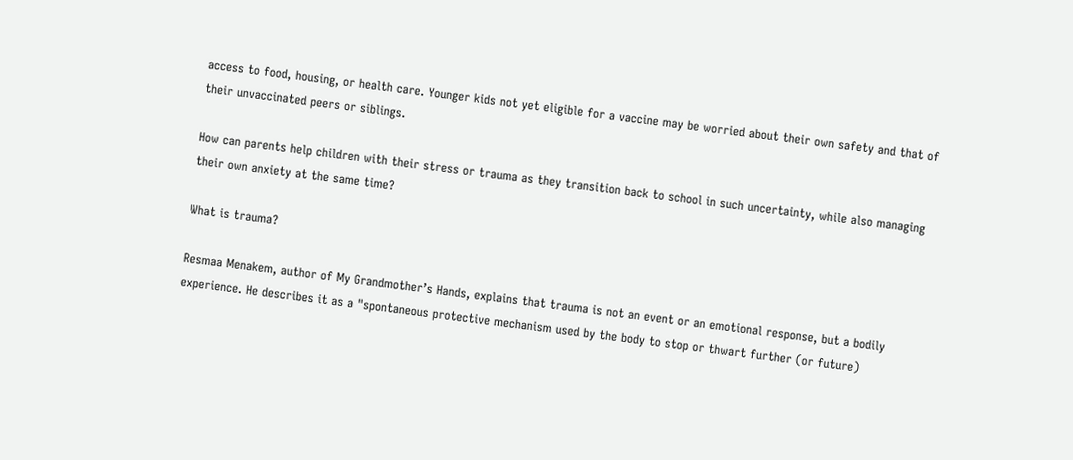access to food, housing, or health care. Younger kids not yet eligible for a vaccine may be worried about their own safety and that of their unvaccinated peers or siblings.

How can parents help children with their stress or trauma as they transition back to school in such uncertainty, while also managing their own anxiety at the same time?

What is trauma?

Resmaa Menakem, author of My Grandmother’s Hands, explains that trauma is not an event or an emotional response, but a bodily experience. He describes it as a "spontaneous protective mechanism used by the body to stop or thwart further (or future)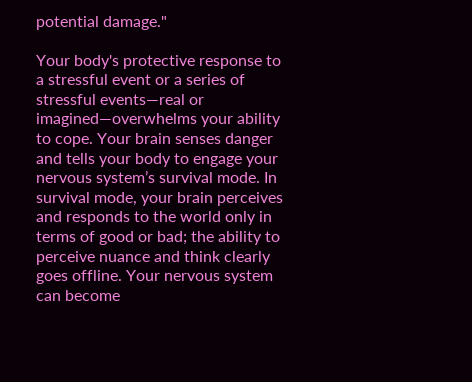potential damage."

Your body's protective response to a stressful event or a series of stressful events—real or imagined—overwhelms your ability to cope. Your brain senses danger and tells your body to engage your nervous system’s survival mode. In survival mode, your brain perceives and responds to the world only in terms of good or bad; the ability to perceive nuance and think clearly goes offline. Your nervous system can become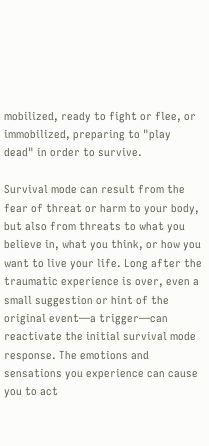mobilized, ready to fight or flee, or immobilized, preparing to "play dead" in order to survive.

Survival mode can result from the fear of threat or harm to your body, but also from threats to what you believe in, what you think, or how you want to live your life. Long after the traumatic experience is over, even a small suggestion or hint of the original event—a trigger—can reactivate the initial survival mode response. The emotions and sensations you experience can cause you to act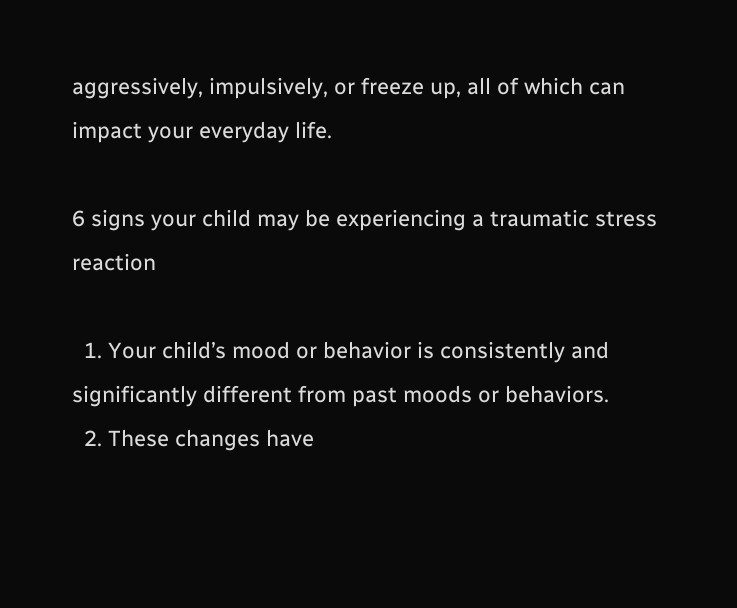aggressively, impulsively, or freeze up, all of which can impact your everyday life.

6 signs your child may be experiencing a traumatic stress reaction

  1. Your child’s mood or behavior is consistently and significantly different from past moods or behaviors.
  2. These changes have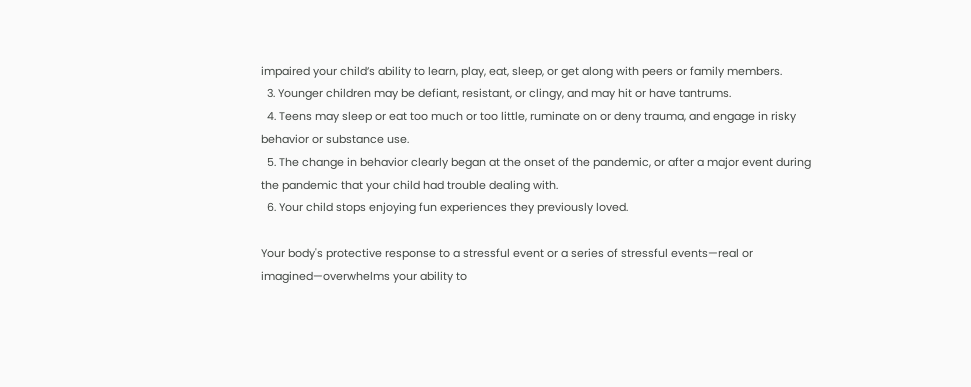impaired your child’s ability to learn, play, eat, sleep, or get along with peers or family members.
  3. Younger children may be defiant, resistant, or clingy, and may hit or have tantrums.
  4. Teens may sleep or eat too much or too little, ruminate on or deny trauma, and engage in risky behavior or substance use.
  5. The change in behavior clearly began at the onset of the pandemic, or after a major event during the pandemic that your child had trouble dealing with.
  6. Your child stops enjoying fun experiences they previously loved.

Your body's protective response to a stressful event or a series of stressful events—real or imagined—overwhelms your ability to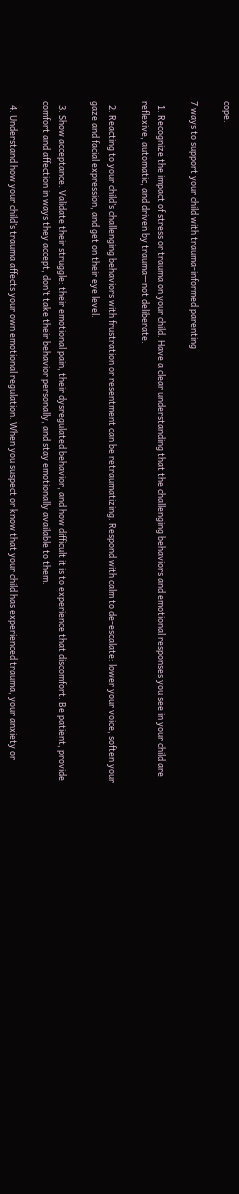cope.

7 ways to support your child with trauma-informed parenting

  1. Recognize the impact of stress or trauma on your child. Have a clear understanding that the challenging behaviors and emotional responses you see in your child are reflexive, automatic, and driven by trauma—not deliberate.

  2. Reacting to your child’s challenging behaviors with frustration or resentment can be retraumatizing. Respond with calm to de-escalate: lower your voice, soften your gaze and facial expression, and get on their eye level.

  3. Show acceptance. Validate their struggle: their emotional pain, their dysregulated behavior, and how difficult it is to experience that discomfort. Be patient, provide comfort and affection in ways they accept, don’t take their behavior personally, and stay emotionally available to them.

  4. Understand how your child’s trauma affects your own emotional regulation. When you suspect or know that your child has experienced trauma, your anxiety or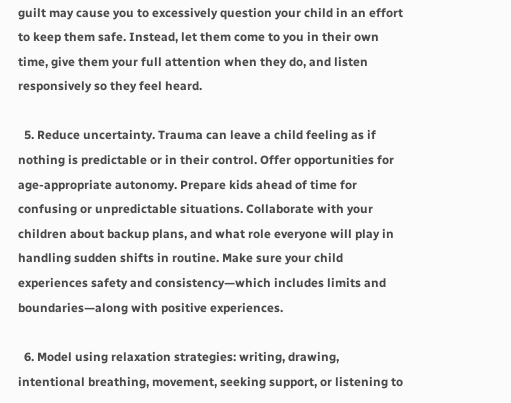guilt may cause you to excessively question your child in an effort to keep them safe. Instead, let them come to you in their own time, give them your full attention when they do, and listen responsively so they feel heard.

  5. Reduce uncertainty. Trauma can leave a child feeling as if nothing is predictable or in their control. Offer opportunities for age-appropriate autonomy. Prepare kids ahead of time for confusing or unpredictable situations. Collaborate with your children about backup plans, and what role everyone will play in handling sudden shifts in routine. Make sure your child experiences safety and consistency—which includes limits and boundaries—along with positive experiences.

  6. Model using relaxation strategies: writing, drawing, intentional breathing, movement, seeking support, or listening to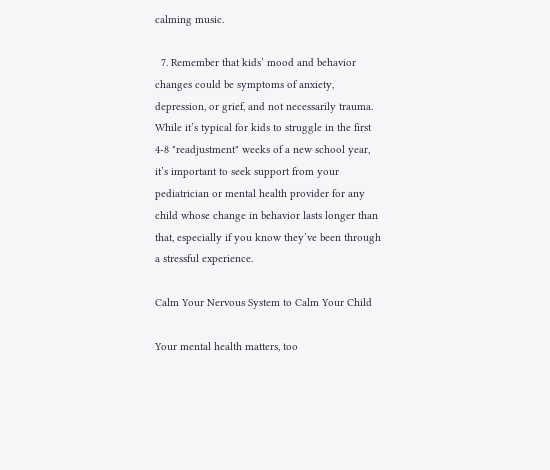calming music.

  7. Remember that kids’ mood and behavior changes could be symptoms of anxiety, depression, or grief, and not necessarily trauma. While it’s typical for kids to struggle in the first 4-8 "readjustment" weeks of a new school year, it’s important to seek support from your pediatrician or mental health provider for any child whose change in behavior lasts longer than that, especially if you know they’ve been through a stressful experience.

Calm Your Nervous System to Calm Your Child

Your mental health matters, too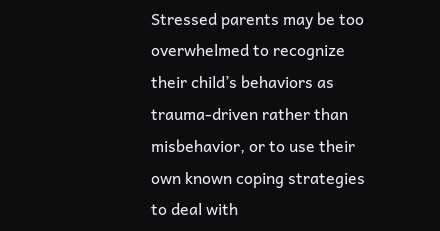Stressed parents may be too overwhelmed to recognize their child’s behaviors as trauma-driven rather than misbehavior, or to use their own known coping strategies to deal with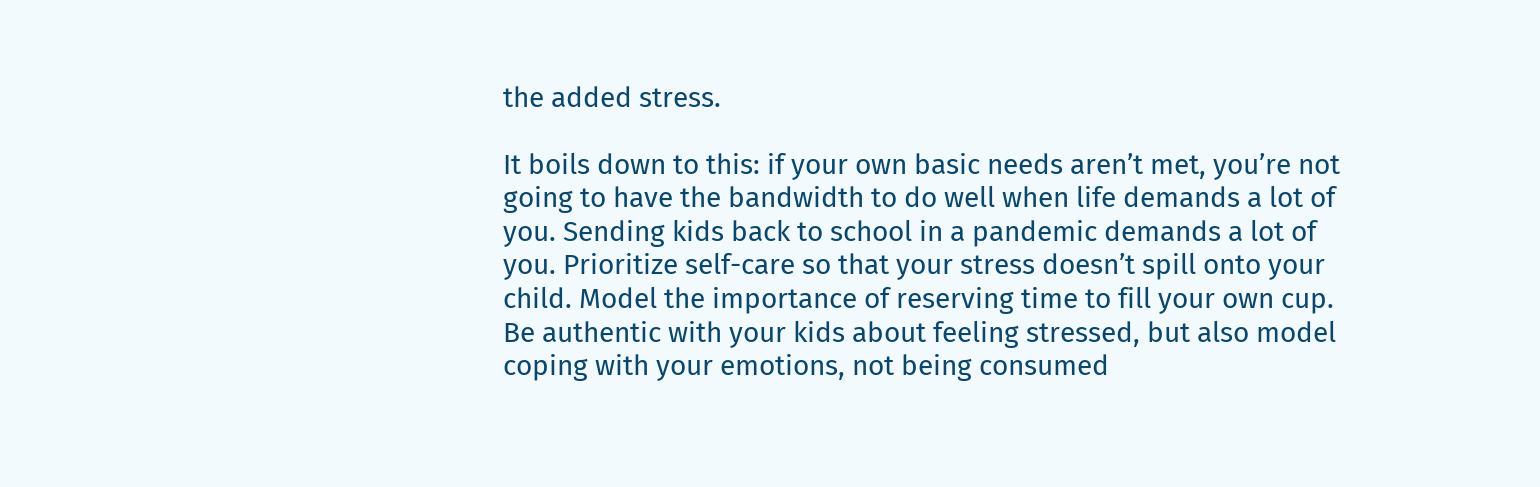the added stress.

It boils down to this: if your own basic needs aren’t met, you’re not going to have the bandwidth to do well when life demands a lot of you. Sending kids back to school in a pandemic demands a lot of you. Prioritize self-care so that your stress doesn’t spill onto your child. Model the importance of reserving time to fill your own cup. Be authentic with your kids about feeling stressed, but also model coping with your emotions, not being consumed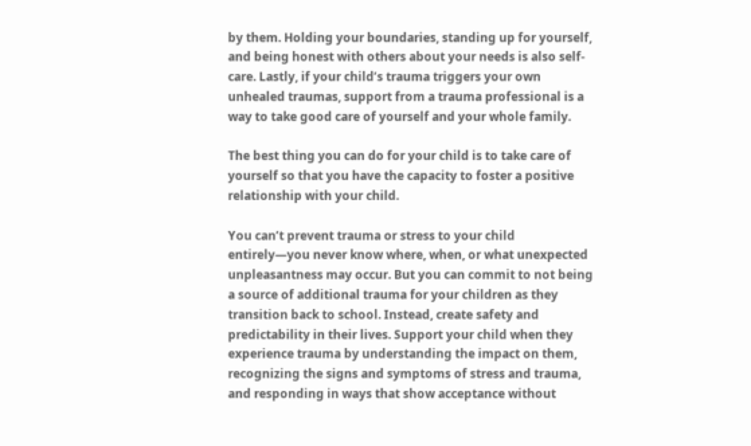by them. Holding your boundaries, standing up for yourself, and being honest with others about your needs is also self-care. Lastly, if your child’s trauma triggers your own unhealed traumas, support from a trauma professional is a way to take good care of yourself and your whole family.

The best thing you can do for your child is to take care of yourself so that you have the capacity to foster a positive relationship with your child.

You can’t prevent trauma or stress to your child entirely—you never know where, when, or what unexpected unpleasantness may occur. But you can commit to not being a source of additional trauma for your children as they transition back to school. Instead, create safety and predictability in their lives. Support your child when they experience trauma by understanding the impact on them, recognizing the signs and symptoms of stress and trauma, and responding in ways that show acceptance without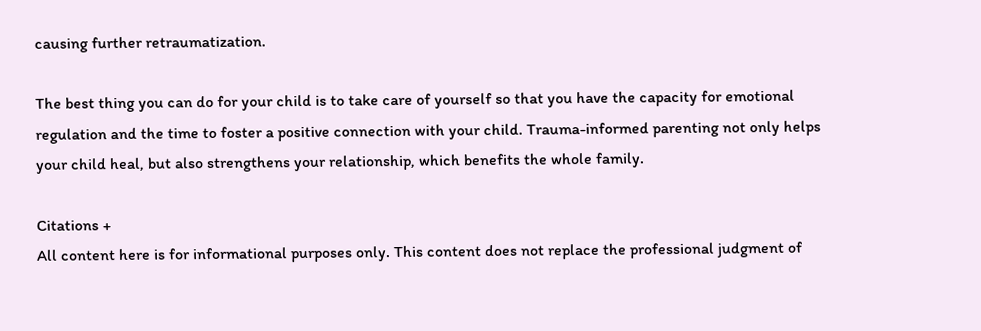causing further retraumatization.

The best thing you can do for your child is to take care of yourself so that you have the capacity for emotional regulation and the time to foster a positive connection with your child. Trauma-informed parenting not only helps your child heal, but also strengthens your relationship, which benefits the whole family.

Citations +
All content here is for informational purposes only. This content does not replace the professional judgment of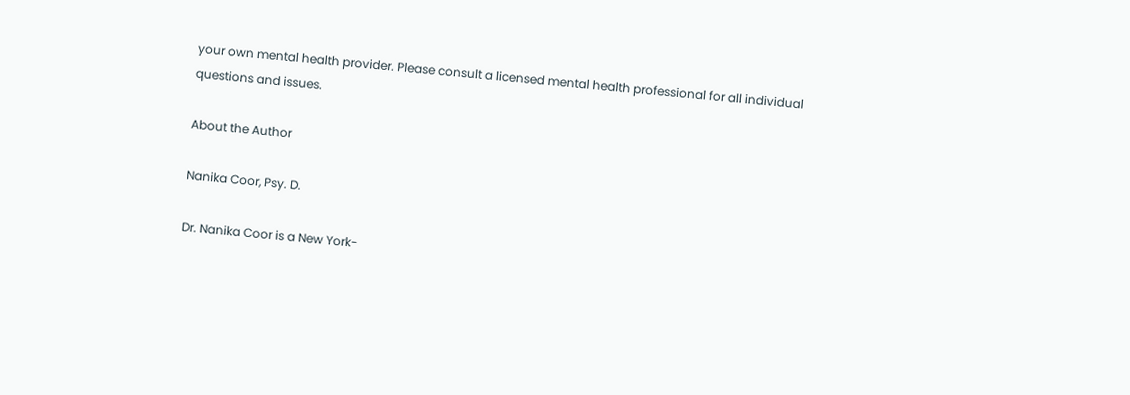your own mental health provider. Please consult a licensed mental health professional for all individual questions and issues.

About the Author

Nanika Coor, Psy. D.

Dr. Nanika Coor is a New York-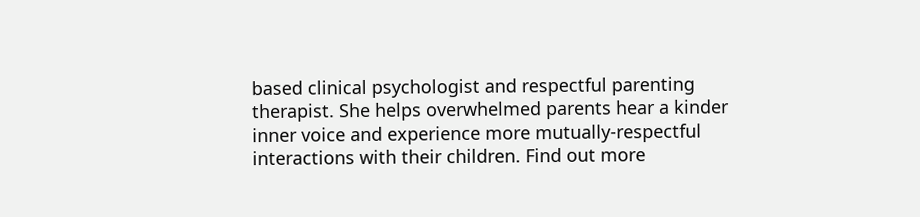based clinical psychologist and respectful parenting therapist. She helps overwhelmed parents hear a kinder inner voice and experience more mutually-respectful interactions with their children. Find out more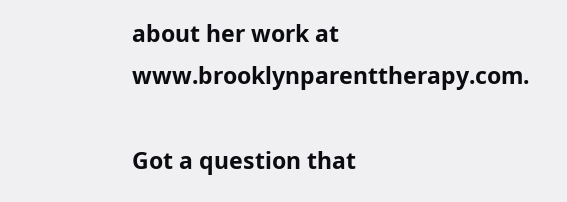about her work at www.brooklynparenttherapy.com.

Got a question that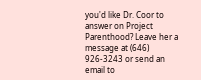you'd like Dr. Coor to answer on Project Parenthood? Leave her a message at (646) 926-3243 or send an email to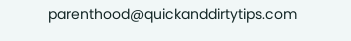parenthood@quickanddirtytips.com